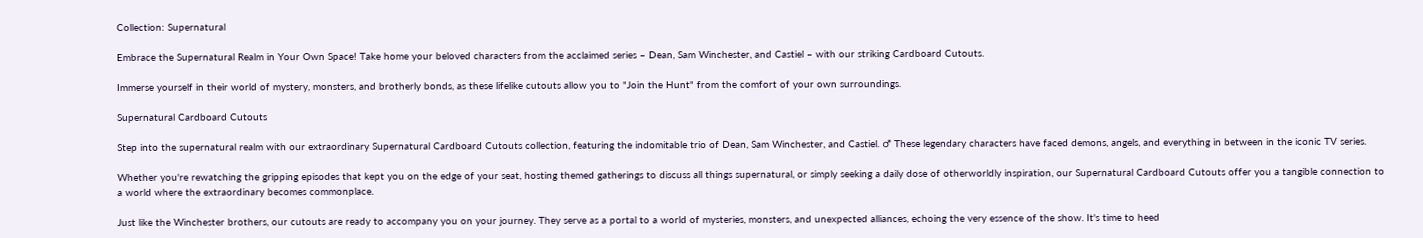Collection: Supernatural

Embrace the Supernatural Realm in Your Own Space! Take home your beloved characters from the acclaimed series – Dean, Sam Winchester, and Castiel – with our striking Cardboard Cutouts.

Immerse yourself in their world of mystery, monsters, and brotherly bonds, as these lifelike cutouts allow you to "Join the Hunt" from the comfort of your own surroundings.

Supernatural Cardboard Cutouts

Step into the supernatural realm with our extraordinary Supernatural Cardboard Cutouts collection, featuring the indomitable trio of Dean, Sam Winchester, and Castiel. ♂ These legendary characters have faced demons, angels, and everything in between in the iconic TV series.

Whether you're rewatching the gripping episodes that kept you on the edge of your seat, hosting themed gatherings to discuss all things supernatural, or simply seeking a daily dose of otherworldly inspiration, our Supernatural Cardboard Cutouts offer you a tangible connection to a world where the extraordinary becomes commonplace.

Just like the Winchester brothers, our cutouts are ready to accompany you on your journey. They serve as a portal to a world of mysteries, monsters, and unexpected alliances, echoing the very essence of the show. It's time to heed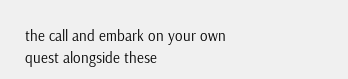the call and embark on your own quest alongside these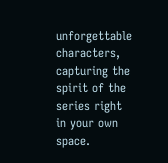unforgettable characters, capturing the spirit of the series right in your own space.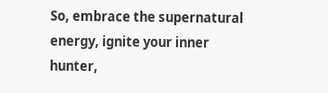So, embrace the supernatural energy, ignite your inner hunter,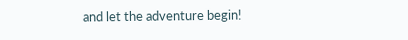and let the adventure begin!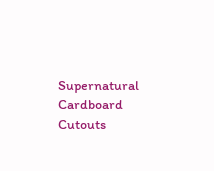Supernatural Cardboard Cutouts